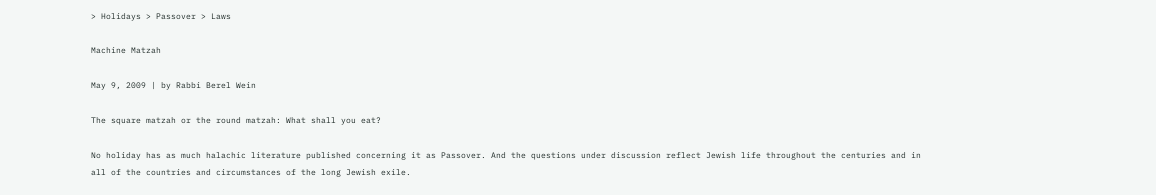> Holidays > Passover > Laws

Machine Matzah

May 9, 2009 | by Rabbi Berel Wein

The square matzah or the round matzah: What shall you eat?

No holiday has as much halachic literature published concerning it as Passover. And the questions under discussion reflect Jewish life throughout the centuries and in all of the countries and circumstances of the long Jewish exile.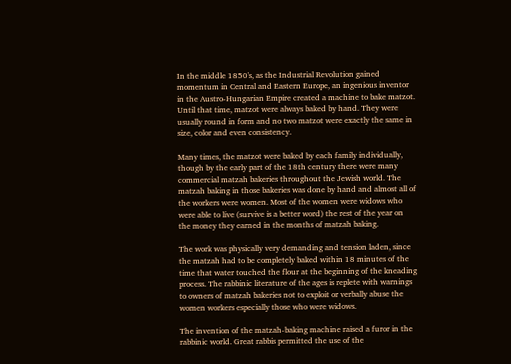In the middle 1850's, as the Industrial Revolution gained momentum in Central and Eastern Europe, an ingenious inventor in the Austro-Hungarian Empire created a machine to bake matzot. Until that time, matzot were always baked by hand. They were usually round in form and no two matzot were exactly the same in size, color and even consistency.

Many times, the matzot were baked by each family individually, though by the early part of the 18th century there were many commercial matzah bakeries throughout the Jewish world. The matzah baking in those bakeries was done by hand and almost all of the workers were women. Most of the women were widows who were able to live (survive is a better word) the rest of the year on the money they earned in the months of matzah baking.

The work was physically very demanding and tension laden, since the matzah had to be completely baked within 18 minutes of the time that water touched the flour at the beginning of the kneading process. The rabbinic literature of the ages is replete with warnings to owners of matzah bakeries not to exploit or verbally abuse the women workers especially those who were widows.

The invention of the matzah-baking machine raised a furor in the rabbinic world. Great rabbis permitted the use of the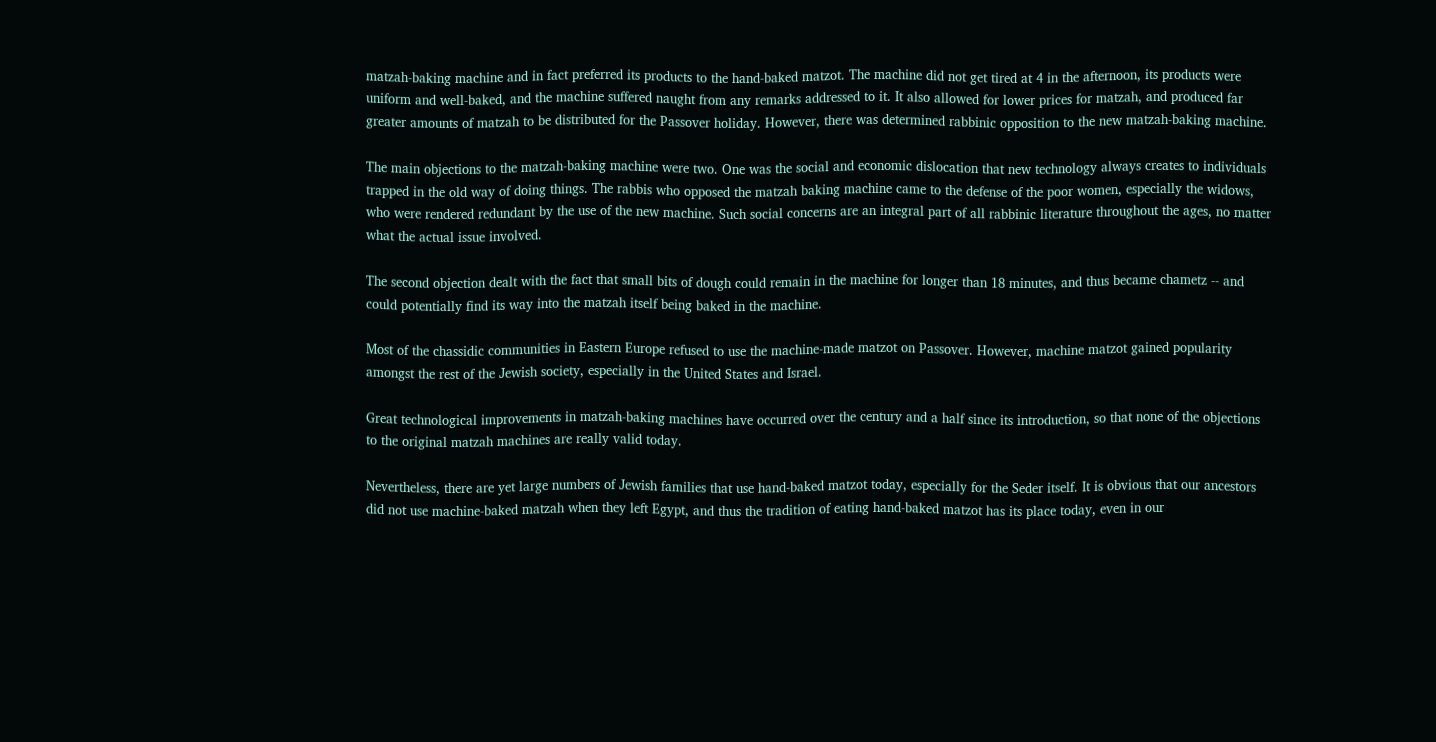matzah-baking machine and in fact preferred its products to the hand-baked matzot. The machine did not get tired at 4 in the afternoon, its products were uniform and well-baked, and the machine suffered naught from any remarks addressed to it. It also allowed for lower prices for matzah, and produced far greater amounts of matzah to be distributed for the Passover holiday. However, there was determined rabbinic opposition to the new matzah-baking machine.

The main objections to the matzah-baking machine were two. One was the social and economic dislocation that new technology always creates to individuals trapped in the old way of doing things. The rabbis who opposed the matzah baking machine came to the defense of the poor women, especially the widows, who were rendered redundant by the use of the new machine. Such social concerns are an integral part of all rabbinic literature throughout the ages, no matter what the actual issue involved.

The second objection dealt with the fact that small bits of dough could remain in the machine for longer than 18 minutes, and thus became chametz -- and could potentially find its way into the matzah itself being baked in the machine.

Most of the chassidic communities in Eastern Europe refused to use the machine-made matzot on Passover. However, machine matzot gained popularity amongst the rest of the Jewish society, especially in the United States and Israel.

Great technological improvements in matzah-baking machines have occurred over the century and a half since its introduction, so that none of the objections to the original matzah machines are really valid today.

Nevertheless, there are yet large numbers of Jewish families that use hand-baked matzot today, especially for the Seder itself. It is obvious that our ancestors did not use machine-baked matzah when they left Egypt, and thus the tradition of eating hand-baked matzot has its place today, even in our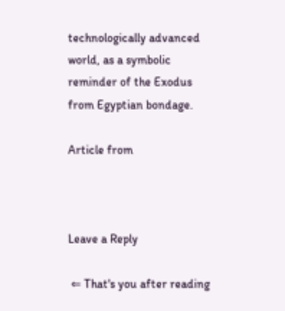technologically advanced world, as a symbolic reminder of the Exodus from Egyptian bondage.

Article from



Leave a Reply

 ⇐ That's you after reading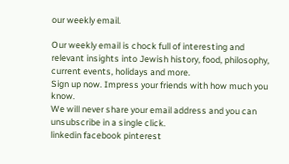our weekly email.

Our weekly email is chock full of interesting and relevant insights into Jewish history, food, philosophy, current events, holidays and more.
Sign up now. Impress your friends with how much you know.
We will never share your email address and you can unsubscribe in a single click.
linkedin facebook pinterest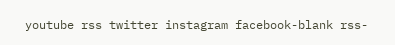youtube rss twitter instagram facebook-blank rss-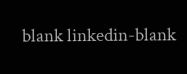blank linkedin-blank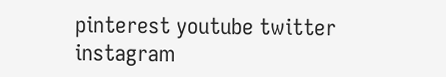pinterest youtube twitter instagram